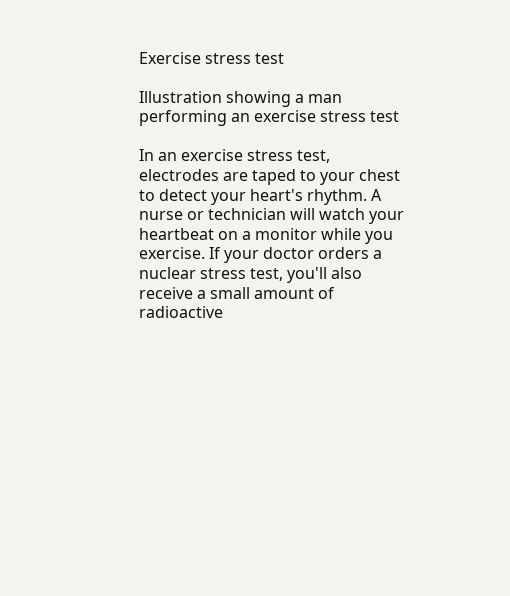Exercise stress test

Illustration showing a man performing an exercise stress test

In an exercise stress test, electrodes are taped to your chest to detect your heart's rhythm. A nurse or technician will watch your heartbeat on a monitor while you exercise. If your doctor orders a nuclear stress test, you'll also receive a small amount of radioactive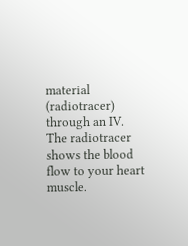material (radiotracer) through an IV. The radiotracer shows the blood flow to your heart muscle.